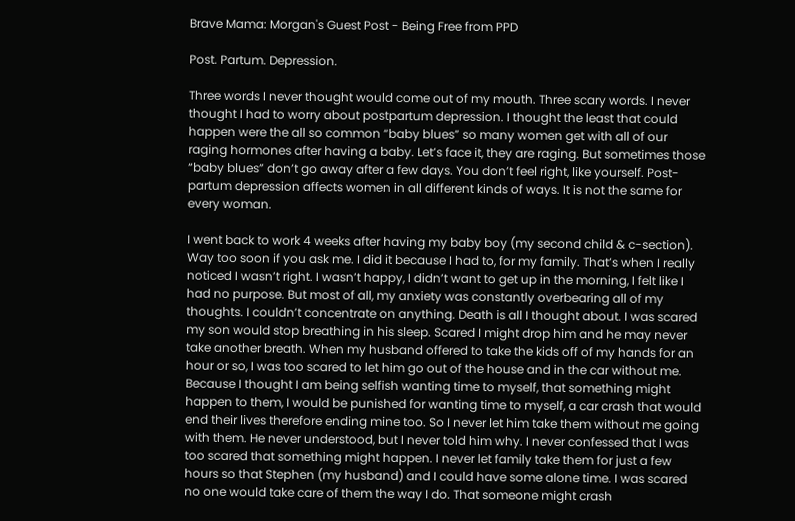Brave Mama: Morgan's Guest Post - Being Free from PPD

Post. Partum. Depression.

Three words I never thought would come out of my mouth. Three scary words. I never thought I had to worry about postpartum depression. I thought the least that could happen were the all so common “baby blues” so many women get with all of our raging hormones after having a baby. Let’s face it, they are raging. But sometimes those “baby blues” don’t go away after a few days. You don’t feel right, like yourself. Post-partum depression affects women in all different kinds of ways. It is not the same for every woman.

I went back to work 4 weeks after having my baby boy (my second child & c-section). Way too soon if you ask me. I did it because I had to, for my family. That’s when I really noticed I wasn’t right. I wasn’t happy, I didn’t want to get up in the morning, I felt like I had no purpose. But most of all, my anxiety was constantly overbearing all of my thoughts. I couldn’t concentrate on anything. Death is all I thought about. I was scared my son would stop breathing in his sleep. Scared I might drop him and he may never take another breath. When my husband offered to take the kids off of my hands for an hour or so, I was too scared to let him go out of the house and in the car without me. Because I thought I am being selfish wanting time to myself, that something might happen to them, I would be punished for wanting time to myself, a car crash that would end their lives therefore ending mine too. So I never let him take them without me going with them. He never understood, but I never told him why. I never confessed that I was too scared that something might happen. I never let family take them for just a few hours so that Stephen (my husband) and I could have some alone time. I was scared no one would take care of them the way I do. That someone might crash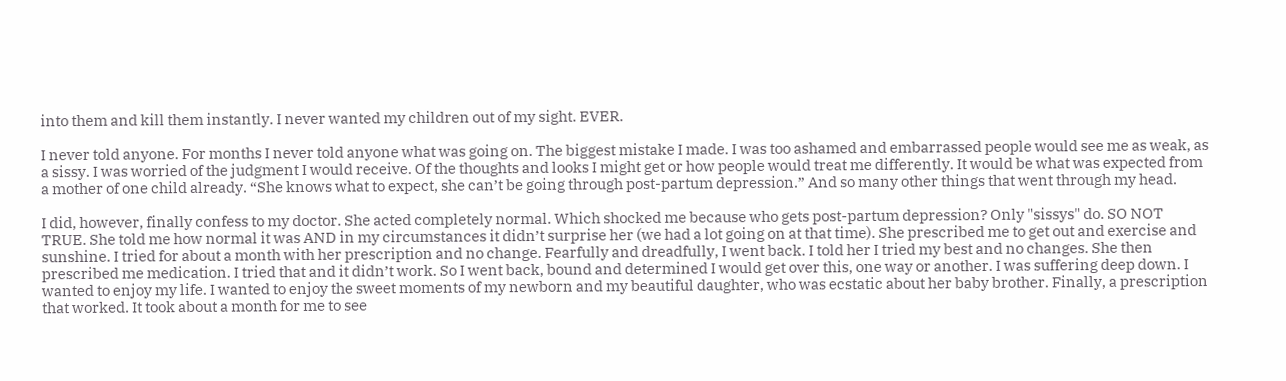into them and kill them instantly. I never wanted my children out of my sight. EVER.

I never told anyone. For months I never told anyone what was going on. The biggest mistake I made. I was too ashamed and embarrassed people would see me as weak, as a sissy. I was worried of the judgment I would receive. Of the thoughts and looks I might get or how people would treat me differently. It would be what was expected from a mother of one child already. “She knows what to expect, she can’t be going through post-partum depression.” And so many other things that went through my head.

I did, however, finally confess to my doctor. She acted completely normal. Which shocked me because who gets post-partum depression? Only "sissys" do. SO NOT TRUE. She told me how normal it was AND in my circumstances it didn’t surprise her (we had a lot going on at that time). She prescribed me to get out and exercise and sunshine. I tried for about a month with her prescription and no change. Fearfully and dreadfully, I went back. I told her I tried my best and no changes. She then prescribed me medication. I tried that and it didn’t work. So I went back, bound and determined I would get over this, one way or another. I was suffering deep down. I wanted to enjoy my life. I wanted to enjoy the sweet moments of my newborn and my beautiful daughter, who was ecstatic about her baby brother. Finally, a prescription that worked. It took about a month for me to see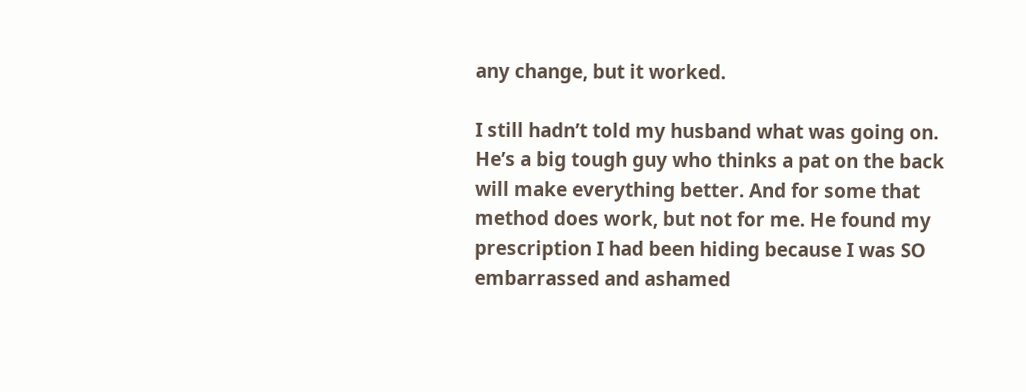any change, but it worked.

I still hadn’t told my husband what was going on. He’s a big tough guy who thinks a pat on the back will make everything better. And for some that method does work, but not for me. He found my prescription I had been hiding because I was SO embarrassed and ashamed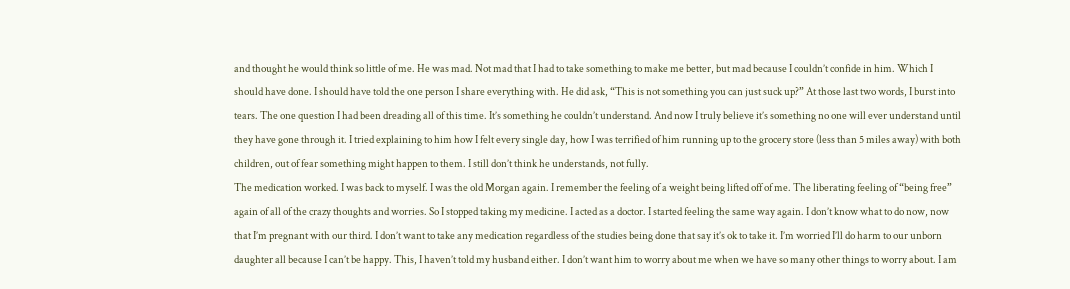and thought he would think so little of me. He was mad. Not mad that I had to take something to make me better, but mad because I couldn’t confide in him. Which I should have done. I should have told the one person I share everything with. He did ask, “This is not something you can just suck up?” At those last two words, I burst into tears. The one question I had been dreading all of this time. It’s something he couldn’t understand. And now I truly believe it’s something no one will ever understand until they have gone through it. I tried explaining to him how I felt every single day, how I was terrified of him running up to the grocery store (less than 5 miles away) with both children, out of fear something might happen to them. I still don’t think he understands, not fully.
The medication worked. I was back to myself. I was the old Morgan again. I remember the feeling of a weight being lifted off of me. The liberating feeling of “being free” again of all of the crazy thoughts and worries. So I stopped taking my medicine. I acted as a doctor. I started feeling the same way again. I don’t know what to do now, now that I’m pregnant with our third. I don’t want to take any medication regardless of the studies being done that say it’s ok to take it. I’m worried I’ll do harm to our unborn daughter all because I can’t be happy. This, I haven’t told my husband either. I don’t want him to worry about me when we have so many other things to worry about. I am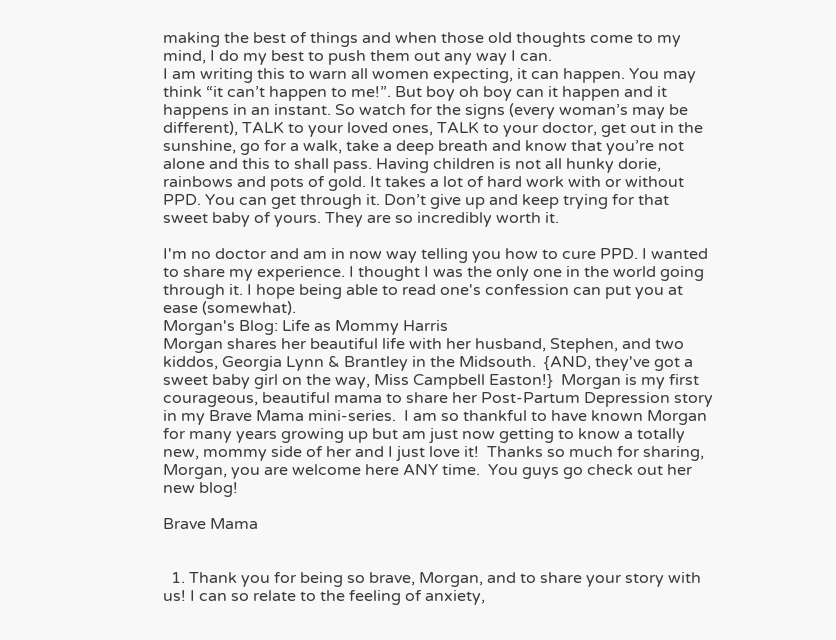making the best of things and when those old thoughts come to my mind, I do my best to push them out any way I can.
I am writing this to warn all women expecting, it can happen. You may think “it can’t happen to me!”. But boy oh boy can it happen and it happens in an instant. So watch for the signs (every woman’s may be different), TALK to your loved ones, TALK to your doctor, get out in the sunshine, go for a walk, take a deep breath and know that you’re not alone and this to shall pass. Having children is not all hunky dorie, rainbows and pots of gold. It takes a lot of hard work with or without PPD. You can get through it. Don’t give up and keep trying for that sweet baby of yours. They are so incredibly worth it.

I'm no doctor and am in now way telling you how to cure PPD. I wanted to share my experience. I thought I was the only one in the world going through it. I hope being able to read one's confession can put you at ease (somewhat).
Morgan's Blog: Life as Mommy Harris
Morgan shares her beautiful life with her husband, Stephen, and two kiddos, Georgia Lynn & Brantley in the Midsouth.  {AND, they've got a sweet baby girl on the way, Miss Campbell Easton!}  Morgan is my first courageous, beautiful mama to share her Post-Partum Depression story in my Brave Mama mini-series.  I am so thankful to have known Morgan for many years growing up but am just now getting to know a totally new, mommy side of her and I just love it!  Thanks so much for sharing, Morgan, you are welcome here ANY time.  You guys go check out her new blog!

Brave Mama


  1. Thank you for being so brave, Morgan, and to share your story with us! I can so relate to the feeling of anxiety,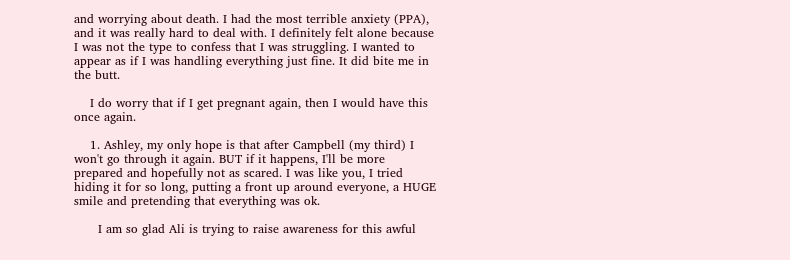and worrying about death. I had the most terrible anxiety (PPA), and it was really hard to deal with. I definitely felt alone because I was not the type to confess that I was struggling. I wanted to appear as if I was handling everything just fine. It did bite me in the butt.

    I do worry that if I get pregnant again, then I would have this once again.

    1. Ashley, my only hope is that after Campbell (my third) I won't go through it again. BUT if it happens, I'll be more prepared and hopefully not as scared. I was like you, I tried hiding it for so long, putting a front up around everyone, a HUGE smile and pretending that everything was ok.

      I am so glad Ali is trying to raise awareness for this awful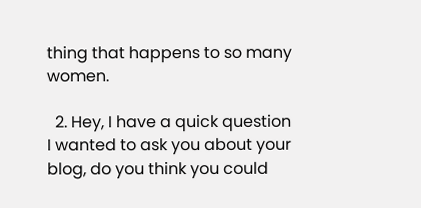thing that happens to so many women.

  2. Hey, I have a quick question I wanted to ask you about your blog, do you think you could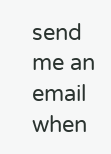send me an email when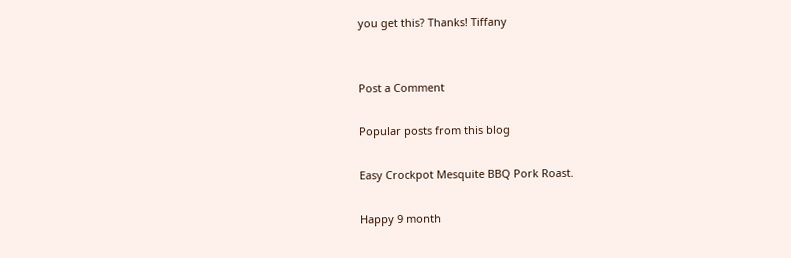you get this? Thanks! Tiffany


Post a Comment

Popular posts from this blog

Easy Crockpot Mesquite BBQ Pork Roast.

Happy 9 month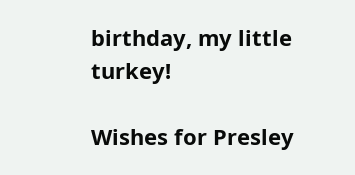birthday, my little turkey!

Wishes for Presley